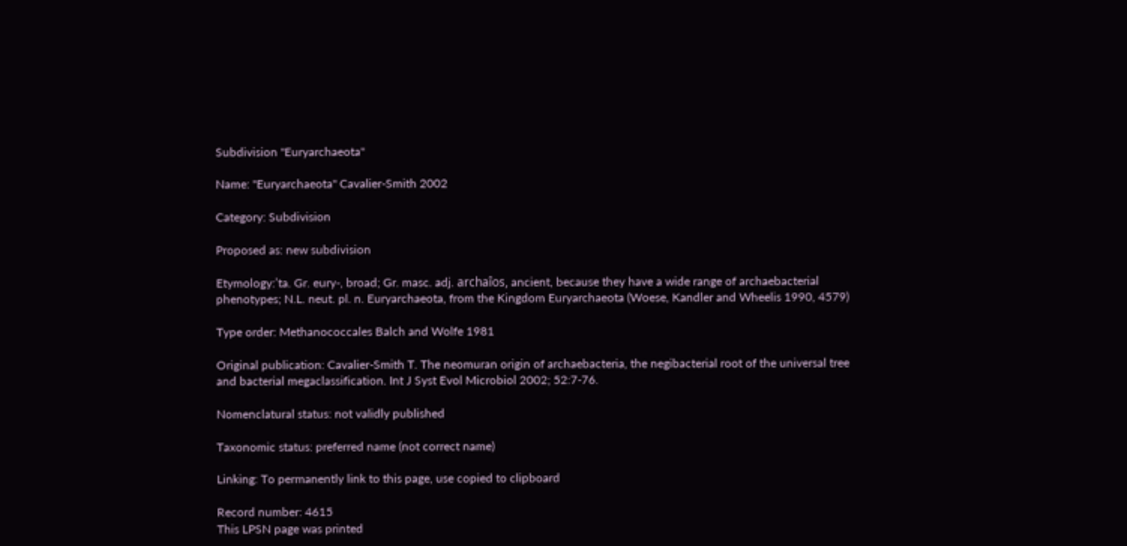Subdivision "Euryarchaeota"

Name: "Euryarchaeota" Cavalier-Smith 2002

Category: Subdivision

Proposed as: new subdivision

Etymology:’ta. Gr. eury-, broad; Gr. masc. adj. archaîos, ancient, because they have a wide range of archaebacterial phenotypes; N.L. neut. pl. n. Euryarchaeota, from the Kingdom Euryarchaeota (Woese, Kandler and Wheelis 1990, 4579)

Type order: Methanococcales Balch and Wolfe 1981

Original publication: Cavalier-Smith T. The neomuran origin of archaebacteria, the negibacterial root of the universal tree and bacterial megaclassification. Int J Syst Evol Microbiol 2002; 52:7-76.

Nomenclatural status: not validly published

Taxonomic status: preferred name (not correct name)

Linking: To permanently link to this page, use copied to clipboard

Record number: 4615
This LPSN page was printed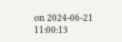on 2024-06-21 11:00:13